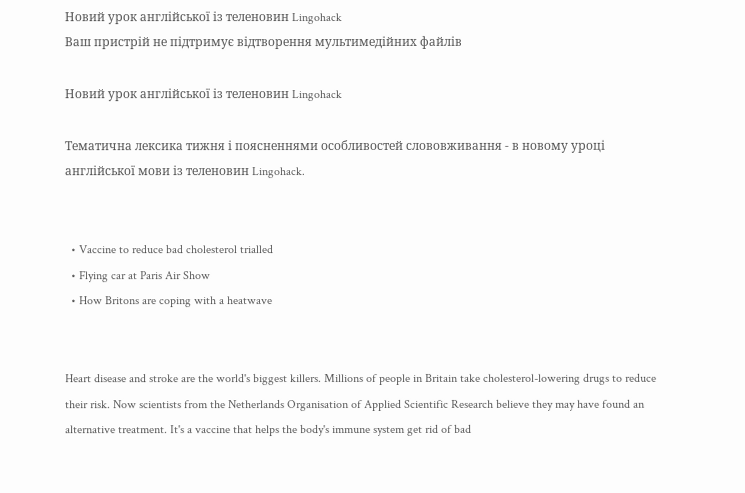Новий урок англійської із теленовин Lingohack
Ваш пристрій не підтримує відтворення мультимедійних файлів

Новий урок англійської із теленовин Lingohack

Тематична лексика тижня і поясненнями особливостей слововживання - в новому уроці англійської мови із теленовин Lingohack.


  • Vaccine to reduce bad cholesterol trialled
  • Flying car at Paris Air Show
  • How Britons are coping with a heatwave


Heart disease and stroke are the world's biggest killers. Millions of people in Britain take cholesterol-lowering drugs to reduce their risk. Now scientists from the Netherlands Organisation of Applied Scientific Research believe they may have found an alternative treatment. It's a vaccine that helps the body's immune system get rid of bad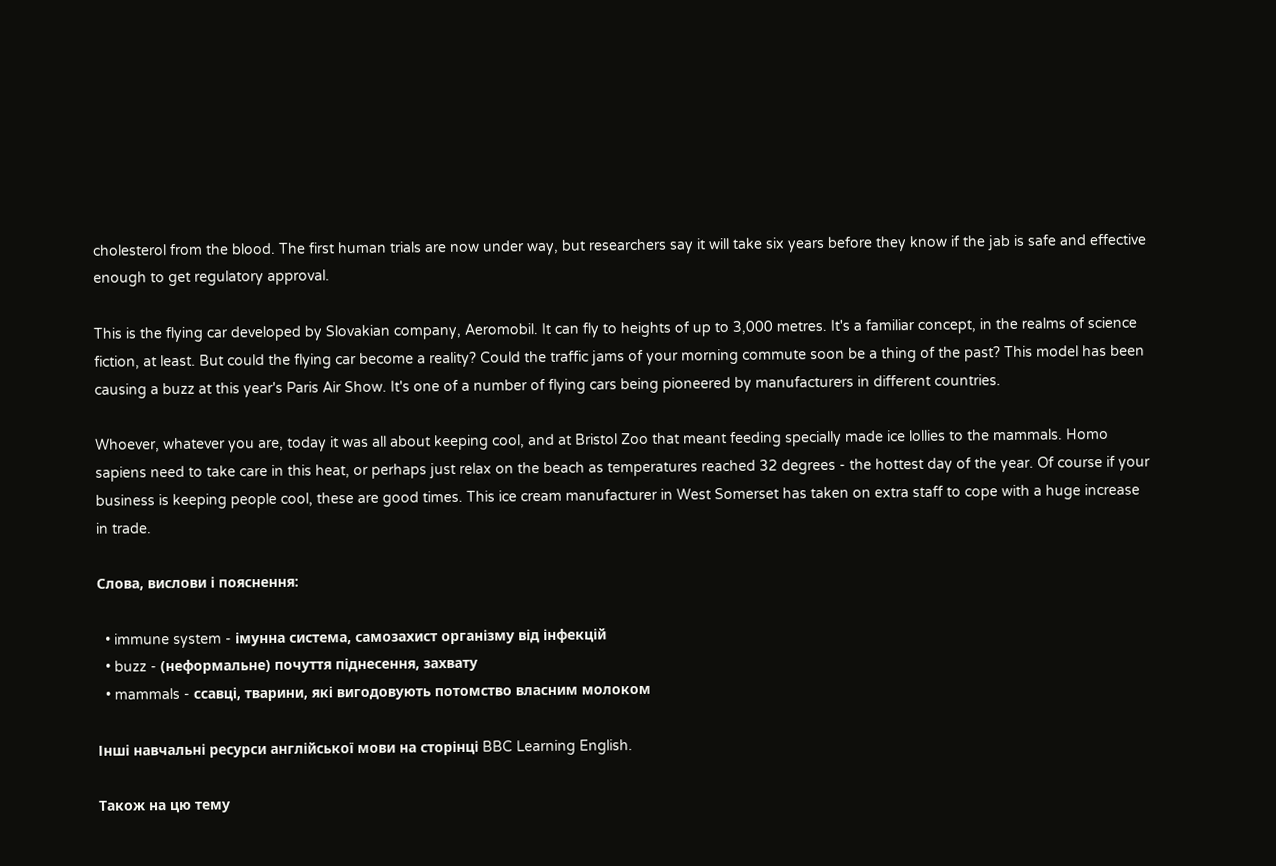cholesterol from the blood. The first human trials are now under way, but researchers say it will take six years before they know if the jab is safe and effective enough to get regulatory approval.

This is the flying car developed by Slovakian company, Aeromobil. It can fly to heights of up to 3,000 metres. It's a familiar concept, in the realms of science fiction, at least. But could the flying car become a reality? Could the traffic jams of your morning commute soon be a thing of the past? This model has been causing a buzz at this year's Paris Air Show. It's one of a number of flying cars being pioneered by manufacturers in different countries.

Whoever, whatever you are, today it was all about keeping cool, and at Bristol Zoo that meant feeding specially made ice lollies to the mammals. Homo sapiens need to take care in this heat, or perhaps just relax on the beach as temperatures reached 32 degrees - the hottest day of the year. Of course if your business is keeping people cool, these are good times. This ice cream manufacturer in West Somerset has taken on extra staff to cope with a huge increase in trade.

Слова, вислови і пояснення:

  • immune system - імунна система, самозахист організму від інфекцій
  • buzz - (неформальне) почуття піднесення, захвату
  • mammals - ссавці, тварини, які вигодовують потомство власним молоком

Інші навчальні ресурси англійської мови на сторінці BBC Learning English.

Також на цю тему